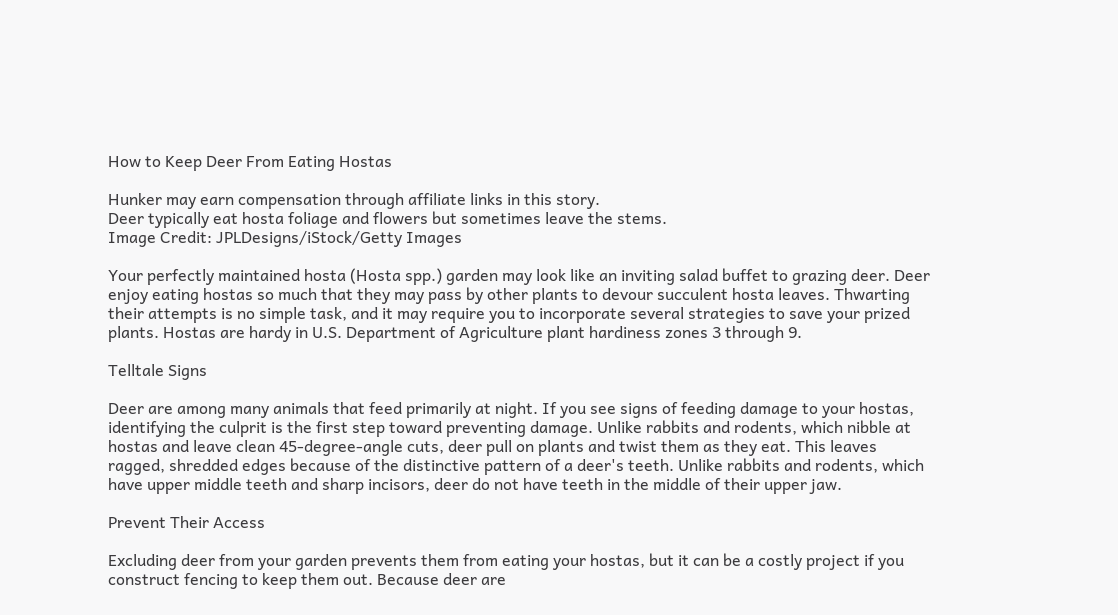How to Keep Deer From Eating Hostas

Hunker may earn compensation through affiliate links in this story.
Deer typically eat hosta foliage and flowers but sometimes leave the stems.
Image Credit: JPLDesigns/iStock/Getty Images

Your perfectly maintained hosta (Hosta spp.) garden may look like an inviting salad buffet to grazing deer. Deer enjoy eating hostas so much that they may pass by other plants to devour succulent hosta leaves. Thwarting their attempts is no simple task, and it may require you to incorporate several strategies to save your prized plants. Hostas are hardy in U.S. Department of Agriculture plant hardiness zones 3 through 9.

Telltale Signs

Deer are among many animals that feed primarily at night. If you see signs of feeding damage to your hostas, identifying the culprit is the first step toward preventing damage. Unlike rabbits and rodents, which nibble at hostas and leave clean 45-degree-angle cuts, deer pull on plants and twist them as they eat. This leaves ragged, shredded edges because of the distinctive pattern of a deer's teeth. Unlike rabbits and rodents, which have upper middle teeth and sharp incisors, deer do not have teeth in the middle of their upper jaw.

Prevent Their Access

Excluding deer from your garden prevents them from eating your hostas, but it can be a costly project if you construct fencing to keep them out. Because deer are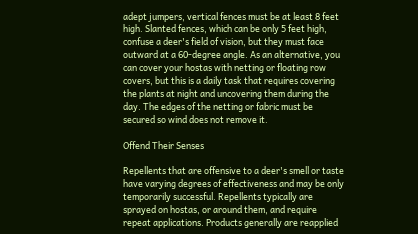adept jumpers, vertical fences must be at least 8 feet high. Slanted fences, which can be only 5 feet high, confuse a deer's field of vision, but they must face outward at a 60-degree angle. As an alternative, you can cover your hostas with netting or floating row covers, but this is a daily task that requires covering the plants at night and uncovering them during the day. The edges of the netting or fabric must be secured so wind does not remove it.

Offend Their Senses

Repellents that are offensive to a deer's smell or taste have varying degrees of effectiveness and may be only temporarily successful. Repellents typically are sprayed on hostas, or around them, and require repeat applications. Products generally are reapplied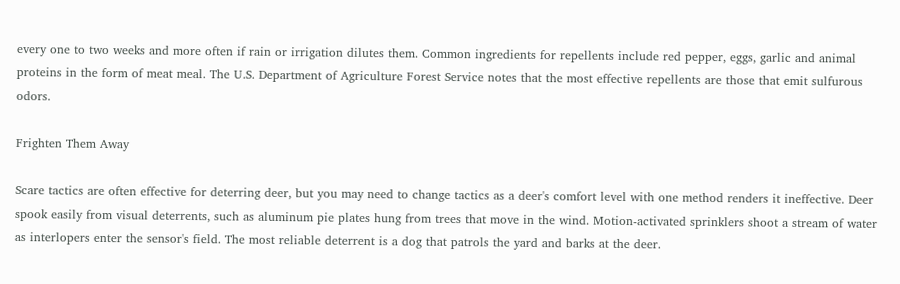every one to two weeks and more often if rain or irrigation dilutes them. Common ingredients for repellents include red pepper, eggs, garlic and animal proteins in the form of meat meal. The U.S. Department of Agriculture Forest Service notes that the most effective repellents are those that emit sulfurous odors.

Frighten Them Away

Scare tactics are often effective for deterring deer, but you may need to change tactics as a deer's comfort level with one method renders it ineffective. Deer spook easily from visual deterrents, such as aluminum pie plates hung from trees that move in the wind. Motion-activated sprinklers shoot a stream of water as interlopers enter the sensor's field. The most reliable deterrent is a dog that patrols the yard and barks at the deer.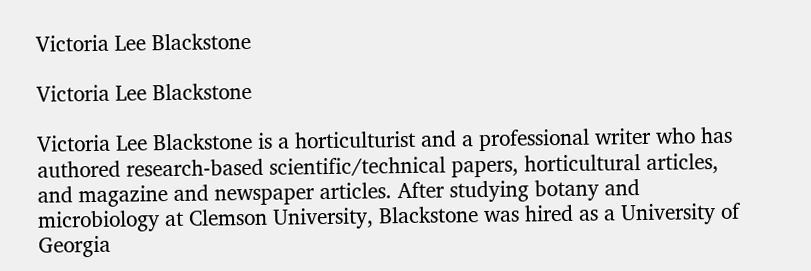Victoria Lee Blackstone

Victoria Lee Blackstone

Victoria Lee Blackstone is a horticulturist and a professional writer who has authored research-based scientific/technical papers, horticultural articles, and magazine and newspaper articles. After studying botany and microbiology at Clemson University, Blackstone was hired as a University of Georgia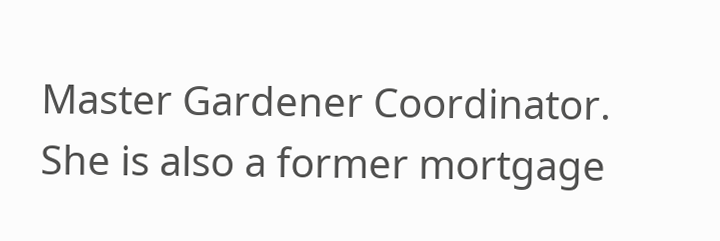Master Gardener Coordinator. She is also a former mortgage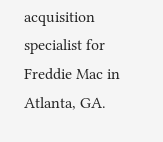acquisition specialist for Freddie Mac in Atlanta, GA.